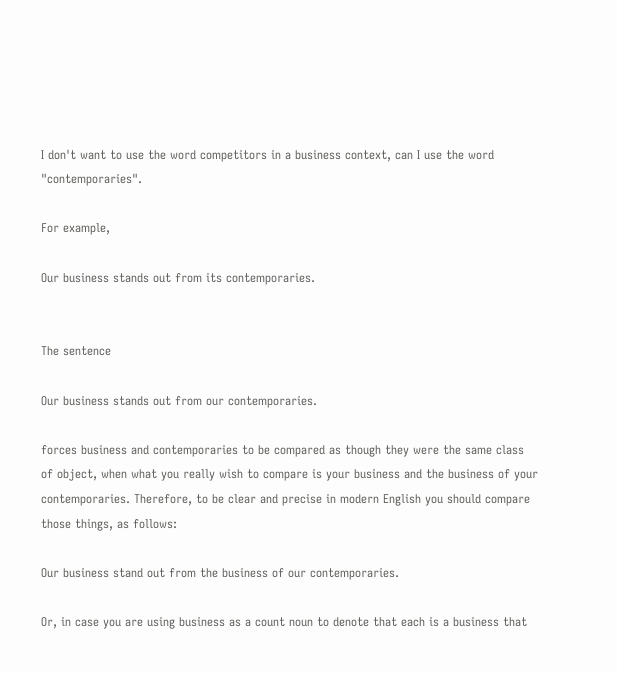I don't want to use the word competitors in a business context, can I use the word "contemporaries".

For example,

Our business stands out from its contemporaries.


The sentence

Our business stands out from our contemporaries.

forces business and contemporaries to be compared as though they were the same class of object, when what you really wish to compare is your business and the business of your contemporaries. Therefore, to be clear and precise in modern English you should compare those things, as follows:

Our business stand out from the business of our contemporaries.

Or, in case you are using business as a count noun to denote that each is a business that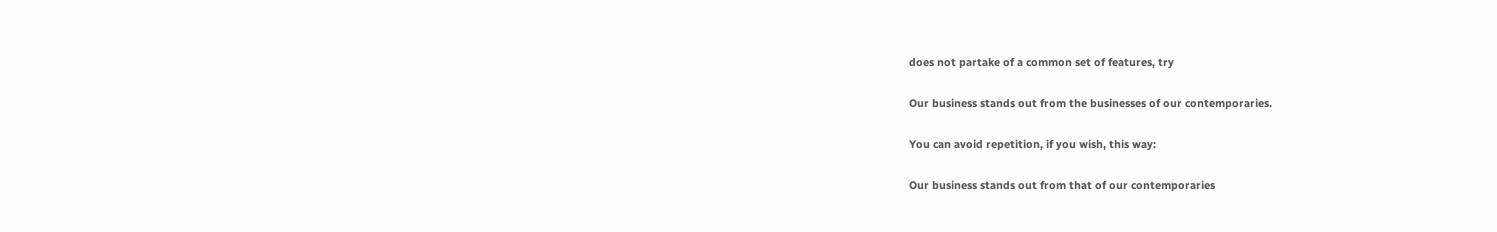does not partake of a common set of features, try

Our business stands out from the businesses of our contemporaries.

You can avoid repetition, if you wish, this way:

Our business stands out from that of our contemporaries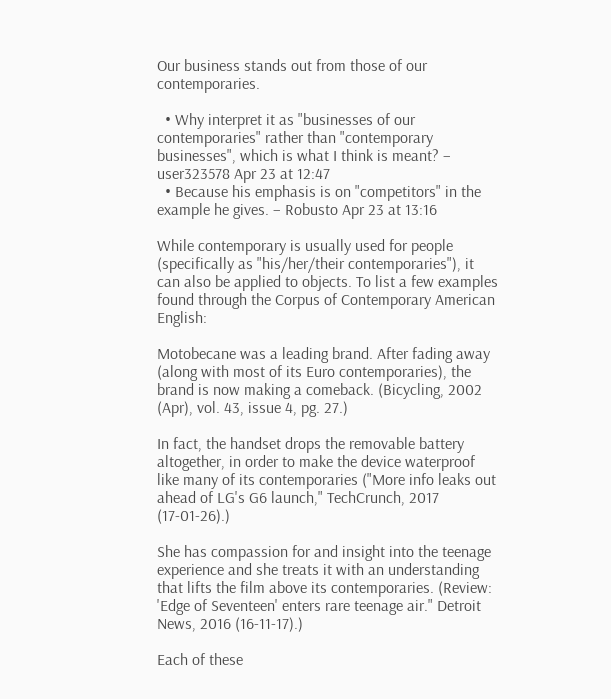Our business stands out from those of our contemporaries.

  • Why interpret it as "businesses of our contemporaries" rather than "contemporary businesses", which is what I think is meant? – user323578 Apr 23 at 12:47
  • Because his emphasis is on "competitors" in the example he gives. – Robusto Apr 23 at 13:16

While contemporary is usually used for people (specifically as "his/her/their contemporaries"), it can also be applied to objects. To list a few examples found through the Corpus of Contemporary American English:

Motobecane was a leading brand. After fading away (along with most of its Euro contemporaries), the brand is now making a comeback. (Bicycling, 2002 (Apr), vol. 43, issue 4, pg. 27.)

In fact, the handset drops the removable battery altogether, in order to make the device waterproof like many of its contemporaries ("More info leaks out ahead of LG's G6 launch," TechCrunch, 2017 (17-01-26).)

She has compassion for and insight into the teenage experience and she treats it with an understanding that lifts the film above its contemporaries. (Review: 'Edge of Seventeen' enters rare teenage air." Detroit News, 2016 (16-11-17).)

Each of these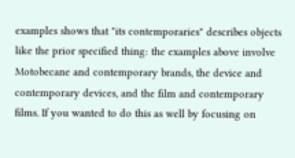examples shows that "its contemporaries" describes objects like the prior specified thing: the examples above involve Motobecane and contemporary brands, the device and contemporary devices, and the film and contemporary films. If you wanted to do this as well by focusing on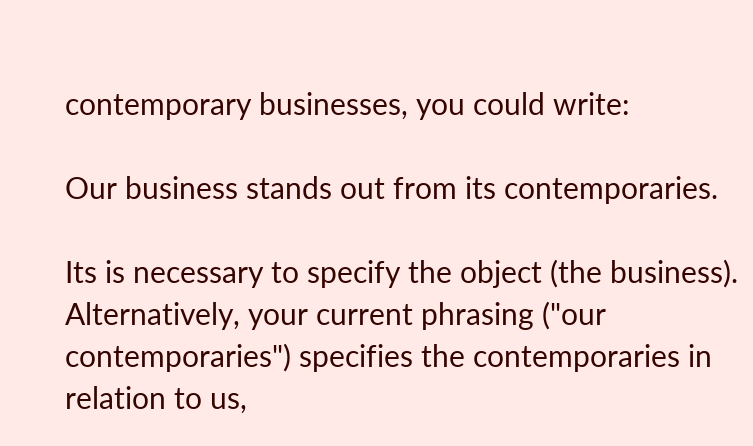contemporary businesses, you could write:

Our business stands out from its contemporaries.

Its is necessary to specify the object (the business). Alternatively, your current phrasing ("our contemporaries") specifies the contemporaries in relation to us,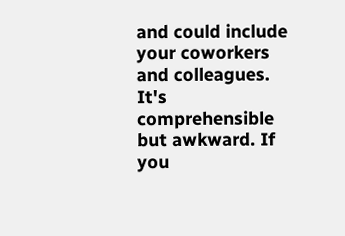and could include your coworkers and colleagues. It's comprehensible but awkward. If you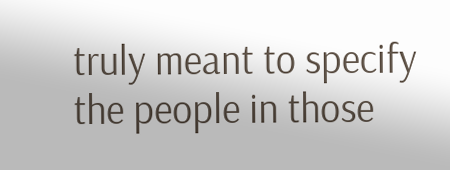truly meant to specify the people in those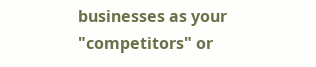businesses as your "competitors" or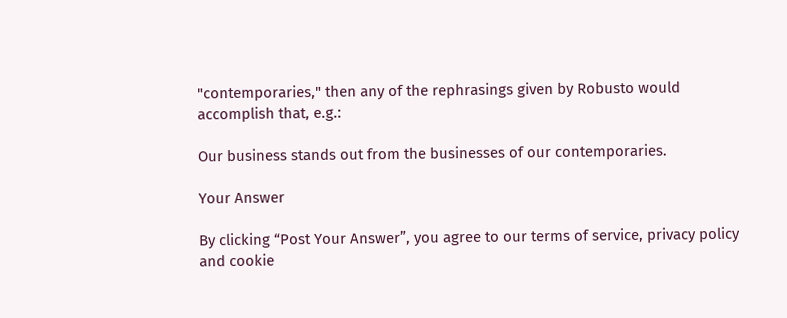"contemporaries," then any of the rephrasings given by Robusto would accomplish that, e.g.:

Our business stands out from the businesses of our contemporaries.

Your Answer

By clicking “Post Your Answer”, you agree to our terms of service, privacy policy and cookie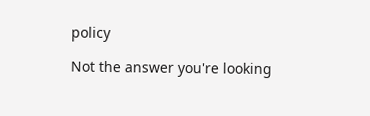policy

Not the answer you're looking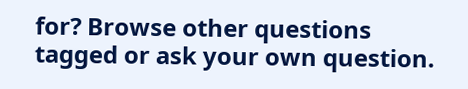for? Browse other questions tagged or ask your own question.